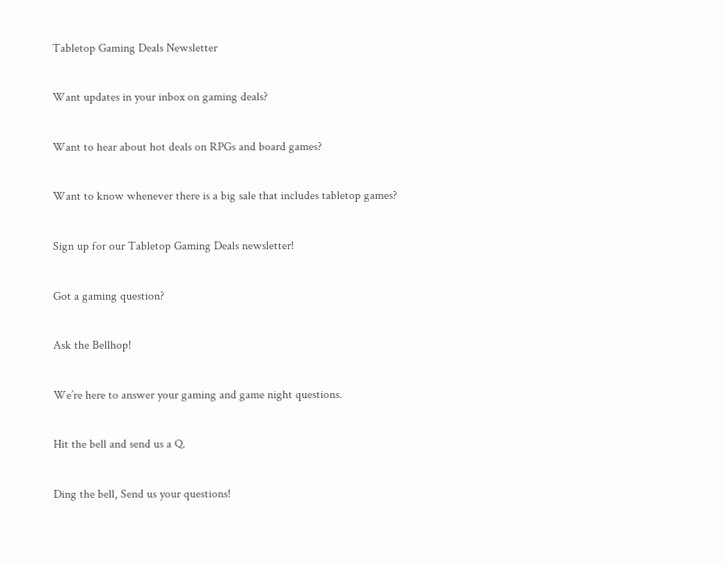Tabletop Gaming Deals Newsletter

Want updates in your inbox on gaming deals?

Want to hear about hot deals on RPGs and board games?

Want to know whenever there is a big sale that includes tabletop games?

Sign up for our Tabletop Gaming Deals newsletter!

Got a gaming question?

Ask the Bellhop!

We’re here to answer your gaming and game night questions.

Hit the bell and send us a Q.

Ding the bell, Send us your questions!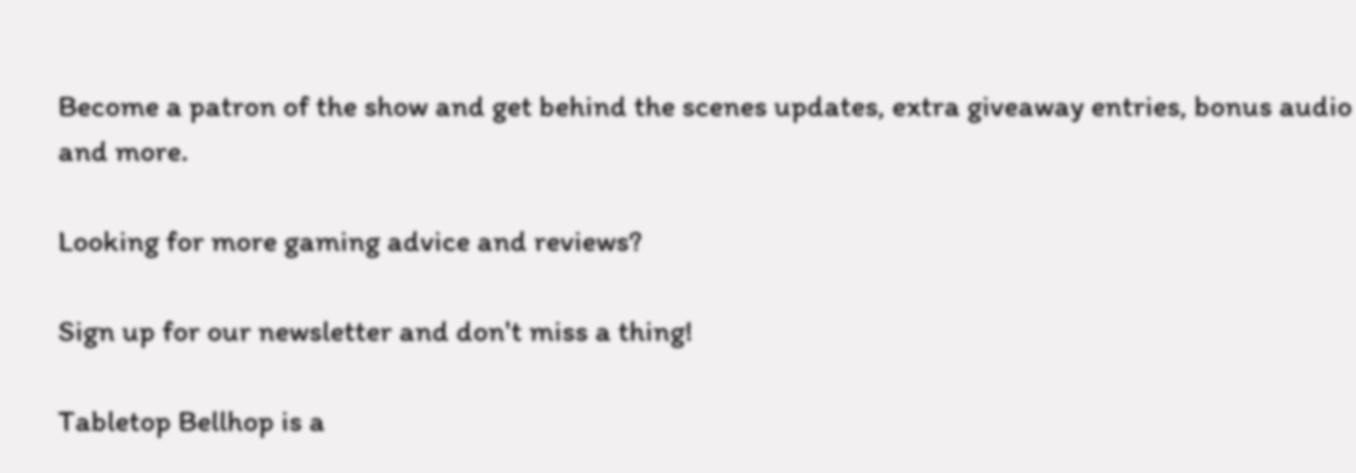Become a patron of the show and get behind the scenes updates, extra giveaway entries, bonus audio and more.

Looking for more gaming advice and reviews?

Sign up for our newsletter and don't miss a thing!

Tabletop Bellhop is a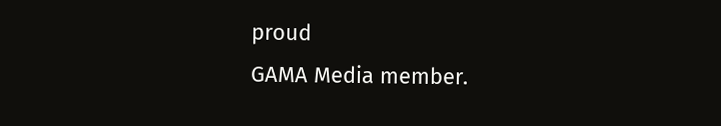proud
GAMA Media member.